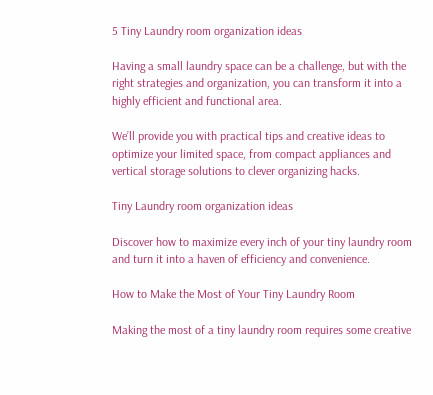5 Tiny Laundry room organization ideas

Having a small laundry space can be a challenge, but with the right strategies and organization, you can transform it into a highly efficient and functional area.

We’ll provide you with practical tips and creative ideas to optimize your limited space, from compact appliances and vertical storage solutions to clever organizing hacks.

Tiny Laundry room organization ideas

Discover how to maximize every inch of your tiny laundry room and turn it into a haven of efficiency and convenience.

How to Make the Most of Your Tiny Laundry Room

Making the most of a tiny laundry room requires some creative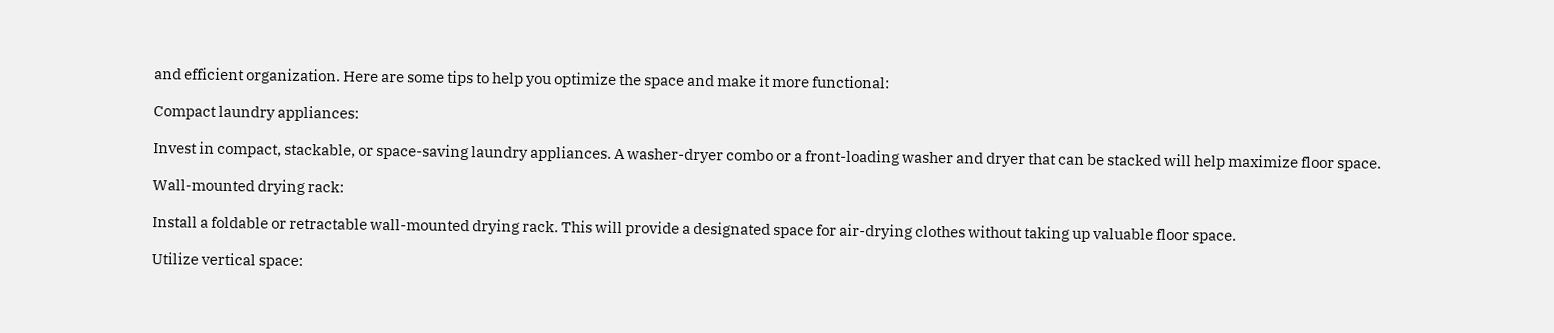and efficient organization. Here are some tips to help you optimize the space and make it more functional:

Compact laundry appliances:

Invest in compact, stackable, or space-saving laundry appliances. A washer-dryer combo or a front-loading washer and dryer that can be stacked will help maximize floor space.

Wall-mounted drying rack:

Install a foldable or retractable wall-mounted drying rack. This will provide a designated space for air-drying clothes without taking up valuable floor space.

Utilize vertical space: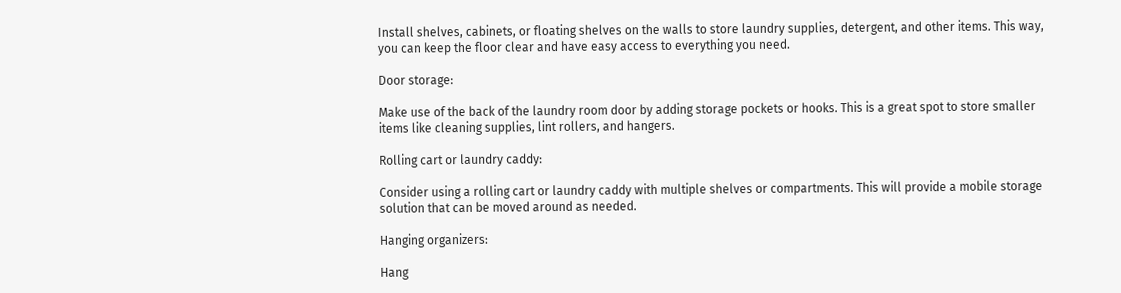Install shelves, cabinets, or floating shelves on the walls to store laundry supplies, detergent, and other items. This way, you can keep the floor clear and have easy access to everything you need.

Door storage:

Make use of the back of the laundry room door by adding storage pockets or hooks. This is a great spot to store smaller items like cleaning supplies, lint rollers, and hangers.

Rolling cart or laundry caddy:

Consider using a rolling cart or laundry caddy with multiple shelves or compartments. This will provide a mobile storage solution that can be moved around as needed.

Hanging organizers:

Hang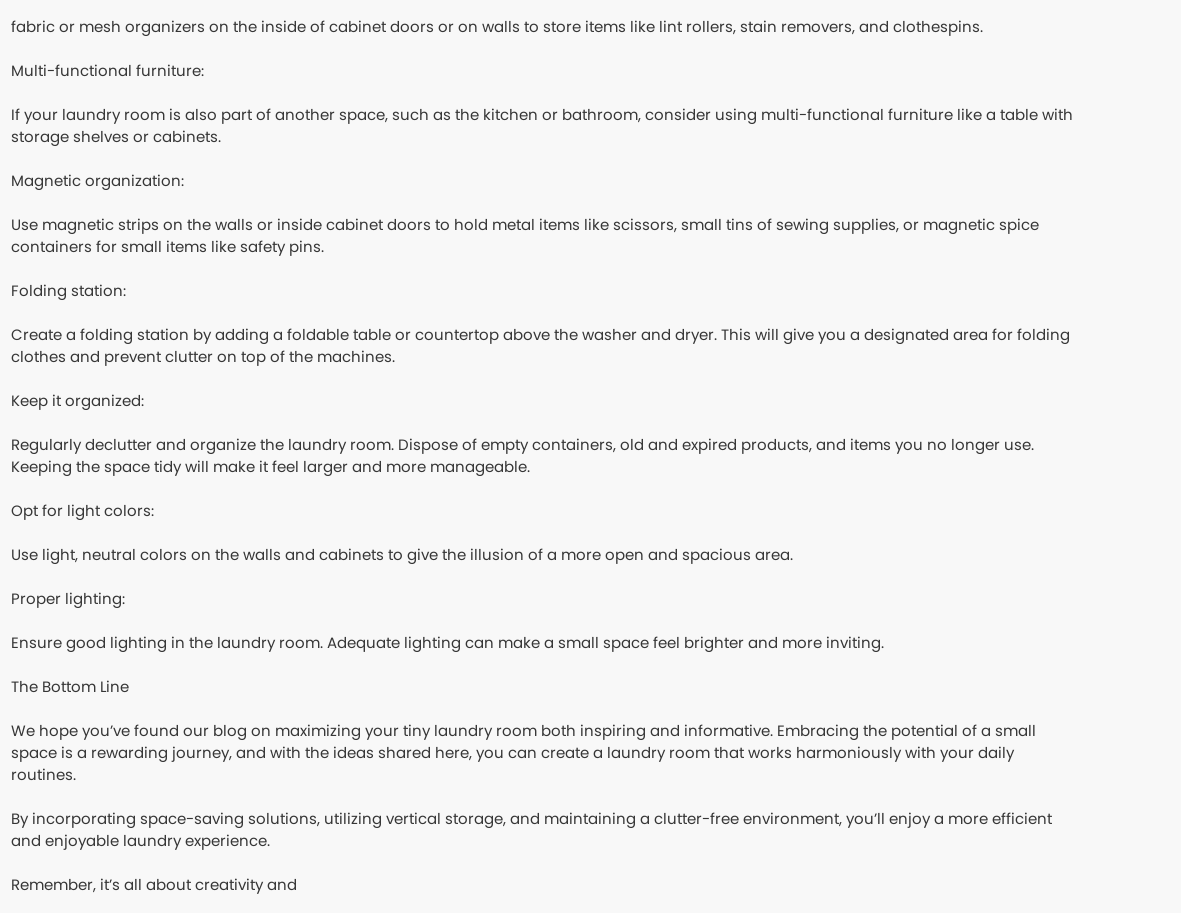fabric or mesh organizers on the inside of cabinet doors or on walls to store items like lint rollers, stain removers, and clothespins.

Multi-functional furniture:

If your laundry room is also part of another space, such as the kitchen or bathroom, consider using multi-functional furniture like a table with storage shelves or cabinets.

Magnetic organization:

Use magnetic strips on the walls or inside cabinet doors to hold metal items like scissors, small tins of sewing supplies, or magnetic spice containers for small items like safety pins.

Folding station:

Create a folding station by adding a foldable table or countertop above the washer and dryer. This will give you a designated area for folding clothes and prevent clutter on top of the machines.

Keep it organized:

Regularly declutter and organize the laundry room. Dispose of empty containers, old and expired products, and items you no longer use. Keeping the space tidy will make it feel larger and more manageable.

Opt for light colors:

Use light, neutral colors on the walls and cabinets to give the illusion of a more open and spacious area.

Proper lighting:

Ensure good lighting in the laundry room. Adequate lighting can make a small space feel brighter and more inviting.

The Bottom Line

We hope you’ve found our blog on maximizing your tiny laundry room both inspiring and informative. Embracing the potential of a small space is a rewarding journey, and with the ideas shared here, you can create a laundry room that works harmoniously with your daily routines.

By incorporating space-saving solutions, utilizing vertical storage, and maintaining a clutter-free environment, you’ll enjoy a more efficient and enjoyable laundry experience.

Remember, it’s all about creativity and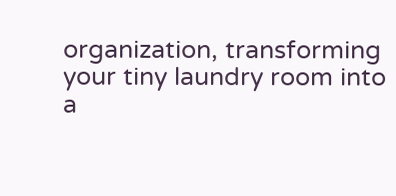organization, transforming your tiny laundry room into a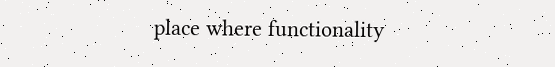place where functionality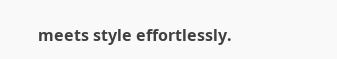meets style effortlessly.